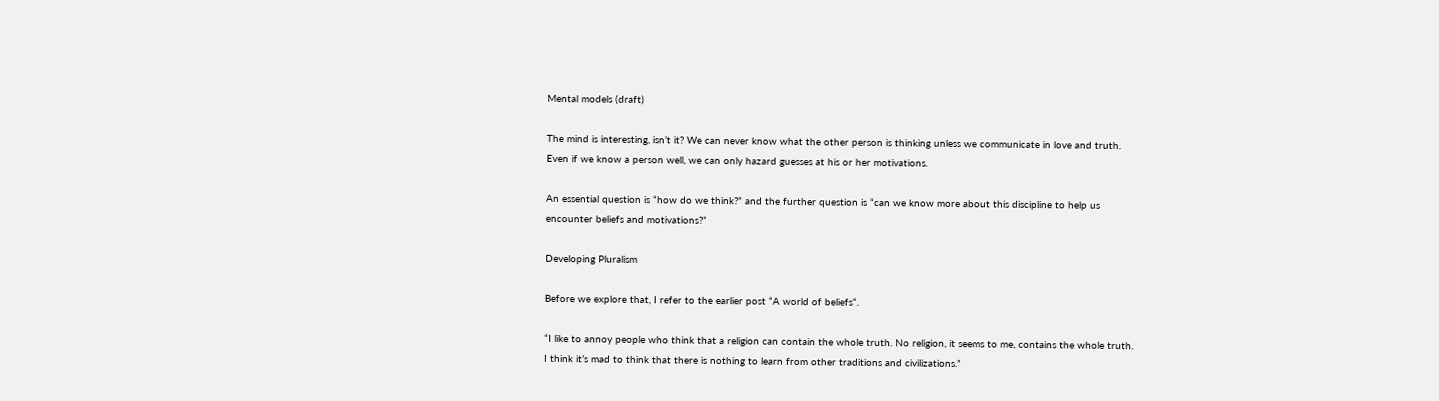Mental models (draft)

The mind is interesting, isn’t it? We can never know what the other person is thinking unless we communicate in love and truth. Even if we know a person well, we can only hazard guesses at his or her motivations.

An essential question is “how do we think?” and the further question is “can we know more about this discipline to help us encounter beliefs and motivations?”

Developing Pluralism

Before we explore that, I refer to the earlier post “A world of beliefs“.

“I like to annoy people who think that a religion can contain the whole truth. No religion, it seems to me, contains the whole truth. I think it’s mad to think that there is nothing to learn from other traditions and civilizations.”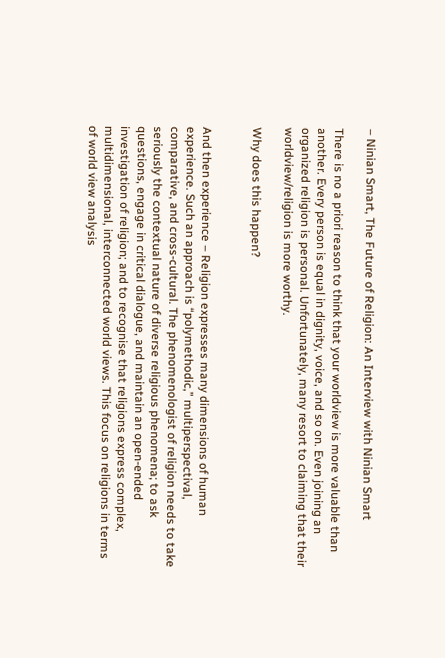– Ninian Smart, The Future of Religion: An Interview with Ninian Smart

There is no a priori reason to think that your worldview is more valuable than another. Every person is equal in dignity, voice, and so on. Even joining an organized religion is personal. Unfortunately, many resort to claiming that their worldview/religion is more worthy.

Why does this happen?


And then experience – Religion expresses many dimensions of human experience. Such an approach is “polymethodic,” multiperspectival, comparative, and cross-cultural. The phenomenologist of religion needs to take seriously the contextual nature of diverse religious phenomena; to ask questions, engage in critical dialogue, and maintain an open-ended investigation of religion; and to recognise that religions express complex, multidimensional, interconnected world views. This focus on religions in terms of world view analysis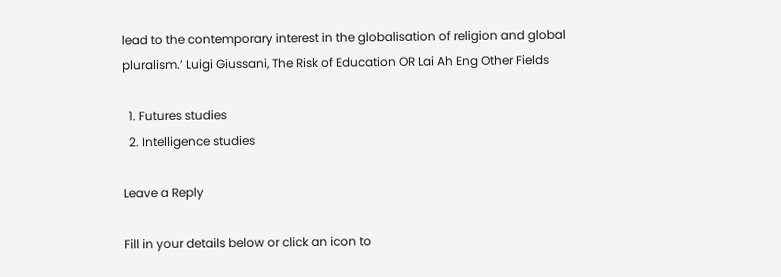lead to the contemporary interest in the globalisation of religion and global pluralism.’ Luigi Giussani, The Risk of Education OR Lai Ah Eng Other Fields

  1. Futures studies
  2. Intelligence studies

Leave a Reply

Fill in your details below or click an icon to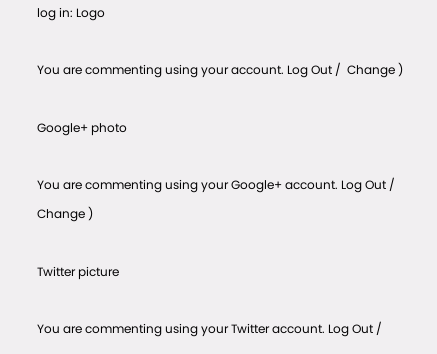log in: Logo

You are commenting using your account. Log Out /  Change )

Google+ photo

You are commenting using your Google+ account. Log Out /  Change )

Twitter picture

You are commenting using your Twitter account. Log Out /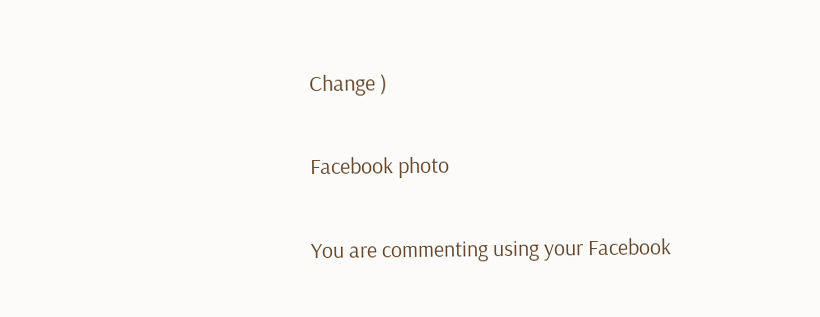Change )

Facebook photo

You are commenting using your Facebook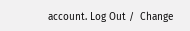account. Log Out /  Change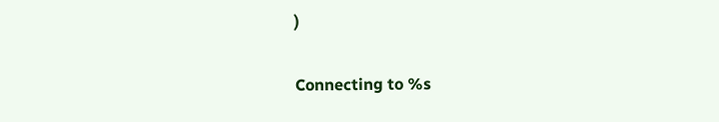)


Connecting to %s